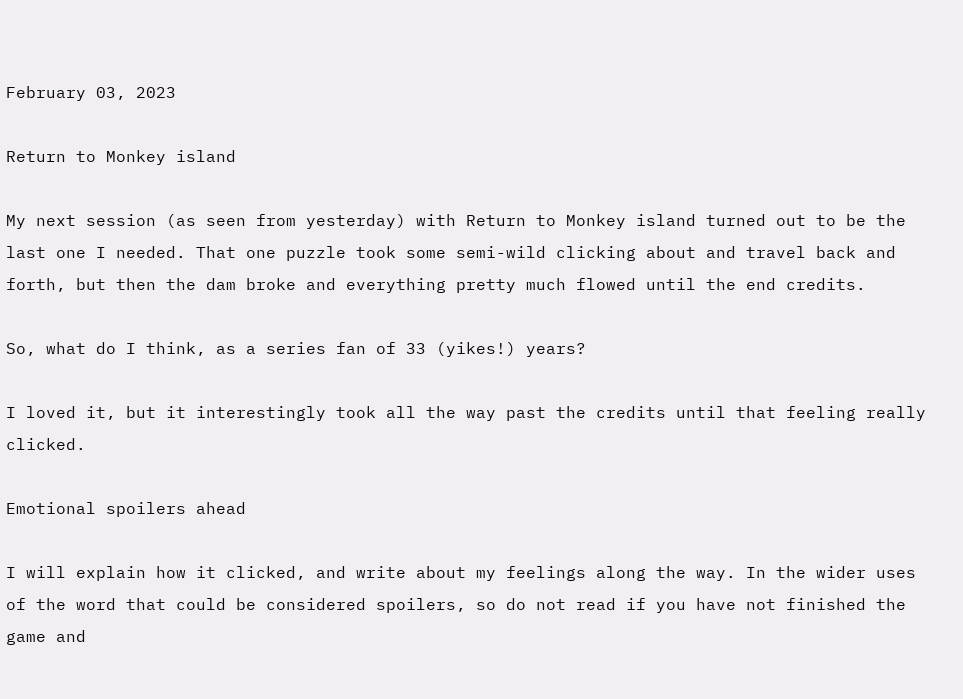February 03, 2023

Return to Monkey island

My next session (as seen from yesterday) with Return to Monkey island turned out to be the last one I needed. That one puzzle took some semi-wild clicking about and travel back and forth, but then the dam broke and everything pretty much flowed until the end credits.

So, what do I think, as a series fan of 33 (yikes!) years?

I loved it, but it interestingly took all the way past the credits until that feeling really clicked.

Emotional spoilers ahead

I will explain how it clicked, and write about my feelings along the way. In the wider uses of the word that could be considered spoilers, so do not read if you have not finished the game and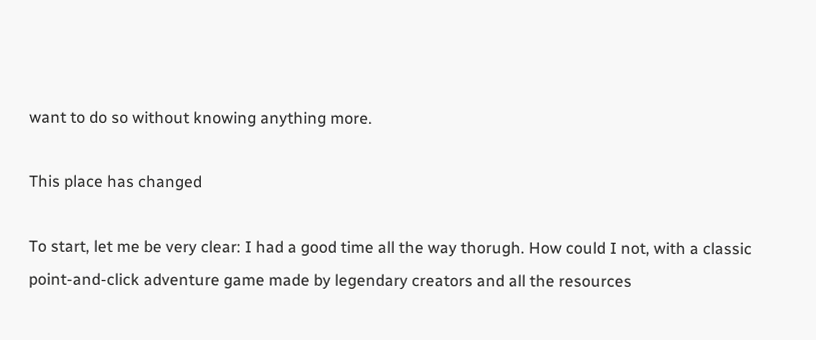want to do so without knowing anything more.

This place has changed

To start, let me be very clear: I had a good time all the way thorugh. How could I not, with a classic point-and-click adventure game made by legendary creators and all the resources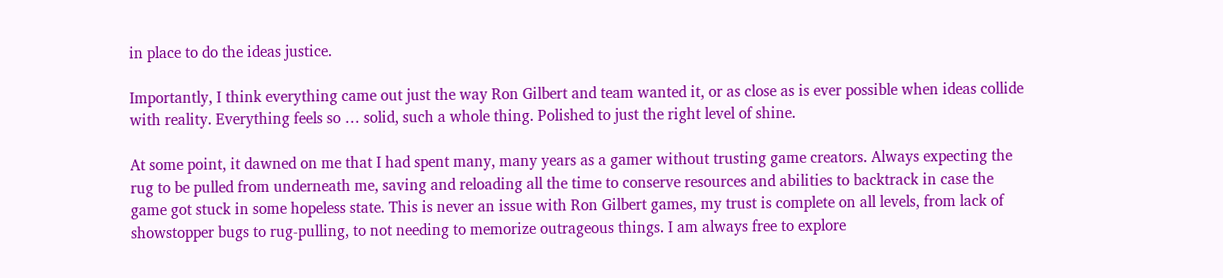in place to do the ideas justice.

Importantly, I think everything came out just the way Ron Gilbert and team wanted it, or as close as is ever possible when ideas collide with reality. Everything feels so … solid, such a whole thing. Polished to just the right level of shine.

At some point, it dawned on me that I had spent many, many years as a gamer without trusting game creators. Always expecting the rug to be pulled from underneath me, saving and reloading all the time to conserve resources and abilities to backtrack in case the game got stuck in some hopeless state. This is never an issue with Ron Gilbert games, my trust is complete on all levels, from lack of showstopper bugs to rug-pulling, to not needing to memorize outrageous things. I am always free to explore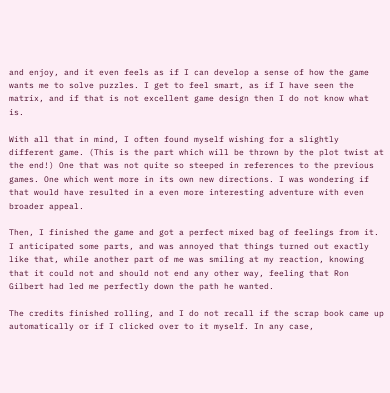and enjoy, and it even feels as if I can develop a sense of how the game wants me to solve puzzles. I get to feel smart, as if I have seen the matrix, and if that is not excellent game design then I do not know what is.

With all that in mind, I often found myself wishing for a slightly different game. (This is the part which will be thrown by the plot twist at the end!) One that was not quite so steeped in references to the previous games. One which went more in its own new directions. I was wondering if that would have resulted in a even more interesting adventure with even broader appeal.

Then, I finished the game and got a perfect mixed bag of feelings from it. I anticipated some parts, and was annoyed that things turned out exactly like that, while another part of me was smiling at my reaction, knowing that it could not and should not end any other way, feeling that Ron Gilbert had led me perfectly down the path he wanted.

The credits finished rolling, and I do not recall if the scrap book came up automatically or if I clicked over to it myself. In any case,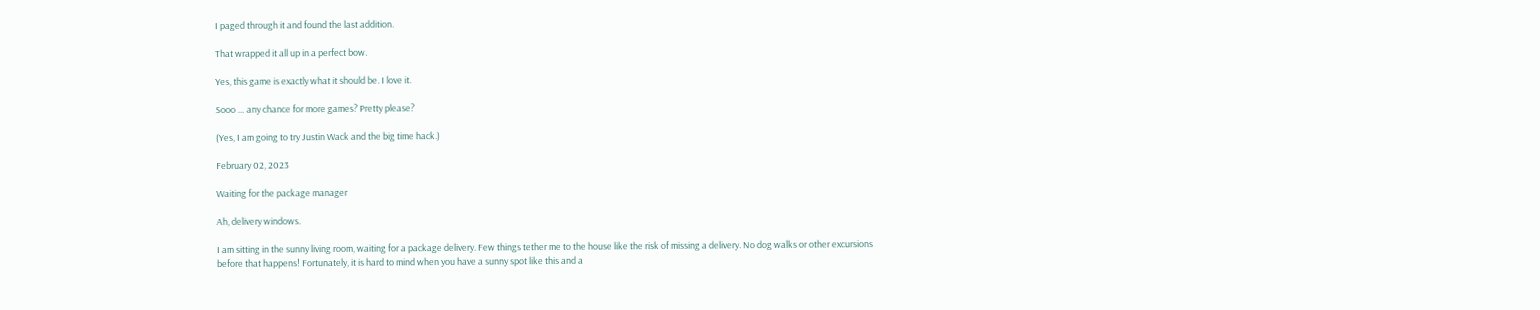I paged through it and found the last addition.

That wrapped it all up in a perfect bow.

Yes, this game is exactly what it should be. I love it.

Sooo … any chance for more games? Pretty please?

(Yes, I am going to try Justin Wack and the big time hack.)

February 02, 2023

Waiting for the package manager

Ah, delivery windows.

I am sitting in the sunny living room, waiting for a package delivery. Few things tether me to the house like the risk of missing a delivery. No dog walks or other excursions before that happens! Fortunately, it is hard to mind when you have a sunny spot like this and a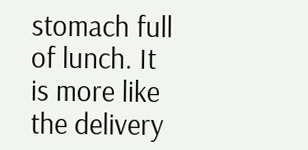stomach full of lunch. It is more like the delivery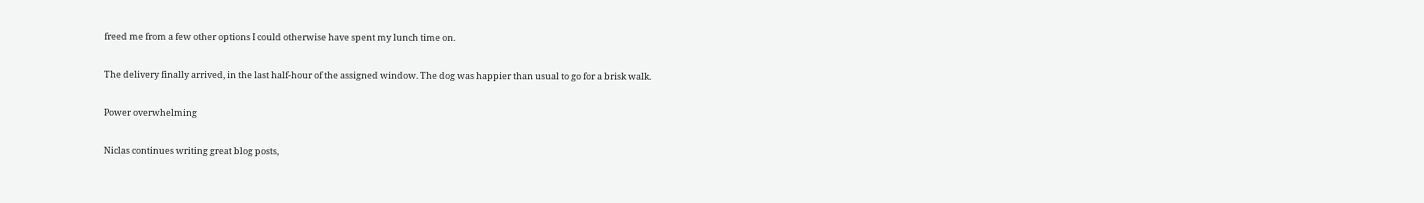freed me from a few other options I could otherwise have spent my lunch time on.

The delivery finally arrived, in the last half-hour of the assigned window. The dog was happier than usual to go for a brisk walk.

Power overwhelming

Niclas continues writing great blog posts,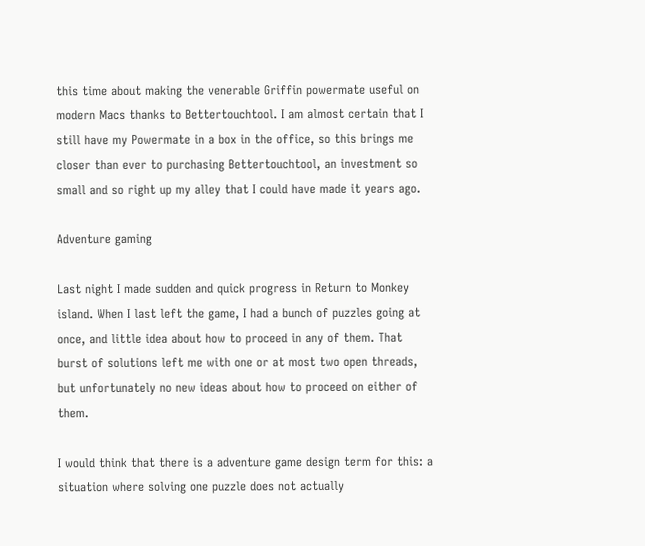this time about making the venerable Griffin powermate useful on modern Macs thanks to Bettertouchtool. I am almost certain that I still have my Powermate in a box in the office, so this brings me closer than ever to purchasing Bettertouchtool, an investment so small and so right up my alley that I could have made it years ago.

Adventure gaming

Last night I made sudden and quick progress in Return to Monkey island. When I last left the game, I had a bunch of puzzles going at once, and little idea about how to proceed in any of them. That burst of solutions left me with one or at most two open threads, but unfortunately no new ideas about how to proceed on either of them.

I would think that there is a adventure game design term for this: a situation where solving one puzzle does not actually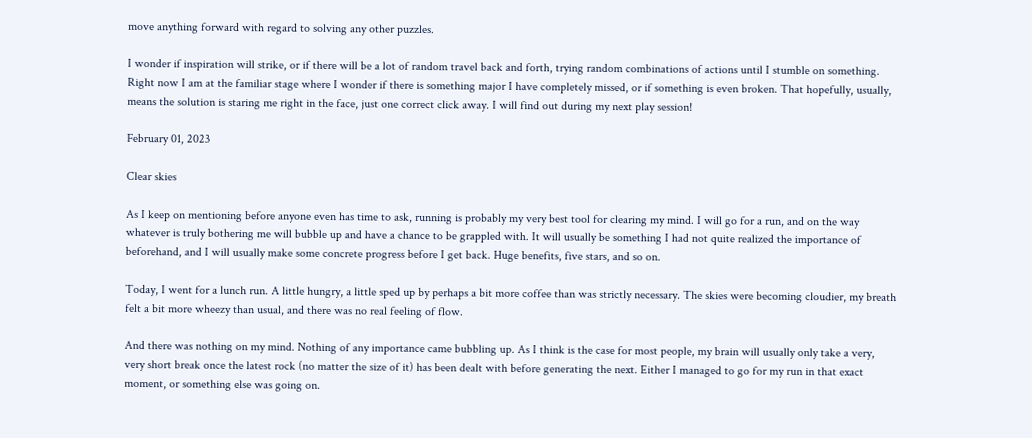move anything forward with regard to solving any other puzzles.

I wonder if inspiration will strike, or if there will be a lot of random travel back and forth, trying random combinations of actions until I stumble on something. Right now I am at the familiar stage where I wonder if there is something major I have completely missed, or if something is even broken. That hopefully, usually, means the solution is staring me right in the face, just one correct click away. I will find out during my next play session!

February 01, 2023

Clear skies

As I keep on mentioning before anyone even has time to ask, running is probably my very best tool for clearing my mind. I will go for a run, and on the way whatever is truly bothering me will bubble up and have a chance to be grappled with. It will usually be something I had not quite realized the importance of beforehand, and I will usually make some concrete progress before I get back. Huge benefits, five stars, and so on.

Today, I went for a lunch run. A little hungry, a little sped up by perhaps a bit more coffee than was strictly necessary. The skies were becoming cloudier, my breath felt a bit more wheezy than usual, and there was no real feeling of flow.

And there was nothing on my mind. Nothing of any importance came bubbling up. As I think is the case for most people, my brain will usually only take a very, very short break once the latest rock (no matter the size of it) has been dealt with before generating the next. Either I managed to go for my run in that exact moment, or something else was going on.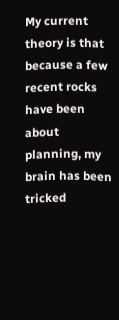My current theory is that because a few recent rocks have been about planning, my brain has been tricked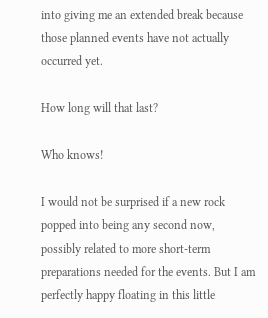into giving me an extended break because those planned events have not actually occurred yet.

How long will that last?

Who knows!

I would not be surprised if a new rock popped into being any second now, possibly related to more short-term preparations needed for the events. But I am perfectly happy floating in this little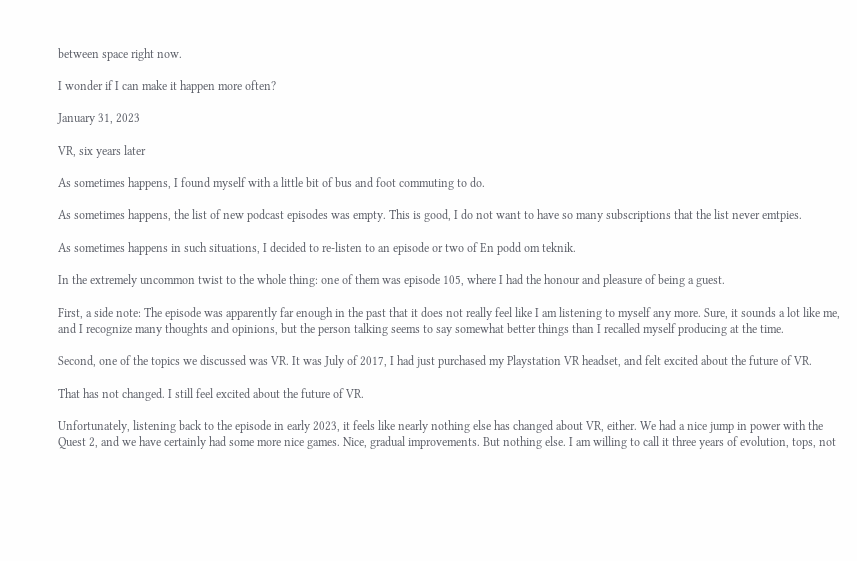between space right now.

I wonder if I can make it happen more often?

January 31, 2023

VR, six years later

As sometimes happens, I found myself with a little bit of bus and foot commuting to do.

As sometimes happens, the list of new podcast episodes was empty. This is good, I do not want to have so many subscriptions that the list never emtpies.

As sometimes happens in such situations, I decided to re-listen to an episode or two of En podd om teknik.

In the extremely uncommon twist to the whole thing: one of them was episode 105, where I had the honour and pleasure of being a guest.

First, a side note: The episode was apparently far enough in the past that it does not really feel like I am listening to myself any more. Sure, it sounds a lot like me, and I recognize many thoughts and opinions, but the person talking seems to say somewhat better things than I recalled myself producing at the time.

Second, one of the topics we discussed was VR. It was July of 2017, I had just purchased my Playstation VR headset, and felt excited about the future of VR.

That has not changed. I still feel excited about the future of VR.

Unfortunately, listening back to the episode in early 2023, it feels like nearly nothing else has changed about VR, either. We had a nice jump in power with the Quest 2, and we have certainly had some more nice games. Nice, gradual improvements. But nothing else. I am willing to call it three years of evolution, tops, not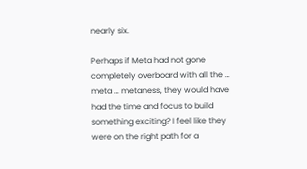nearly six.

Perhaps if Meta had not gone completely overboard with all the … meta … metaness, they would have had the time and focus to build something exciting? I feel like they were on the right path for a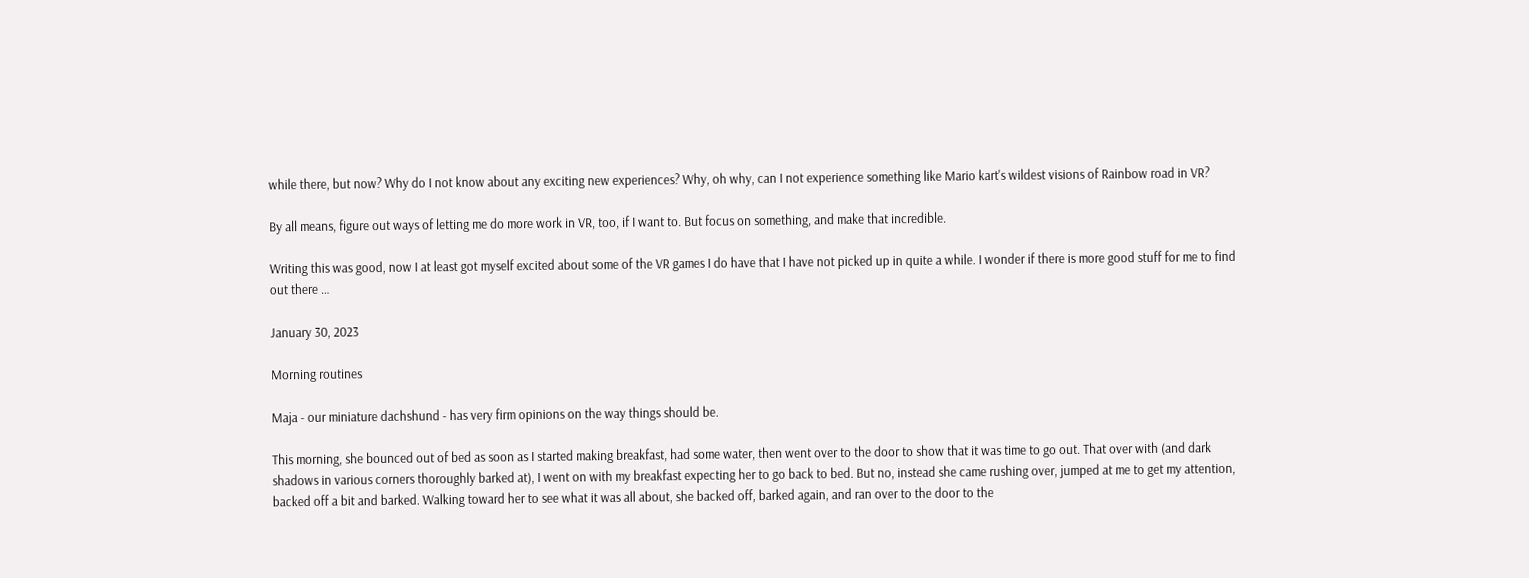while there, but now? Why do I not know about any exciting new experiences? Why, oh why, can I not experience something like Mario kart's wildest visions of Rainbow road in VR?

By all means, figure out ways of letting me do more work in VR, too, if I want to. But focus on something, and make that incredible.

Writing this was good, now I at least got myself excited about some of the VR games I do have that I have not picked up in quite a while. I wonder if there is more good stuff for me to find out there …

January 30, 2023

Morning routines

Maja - our miniature dachshund - has very firm opinions on the way things should be.

This morning, she bounced out of bed as soon as I started making breakfast, had some water, then went over to the door to show that it was time to go out. That over with (and dark shadows in various corners thoroughly barked at), I went on with my breakfast expecting her to go back to bed. But no, instead she came rushing over, jumped at me to get my attention, backed off a bit and barked. Walking toward her to see what it was all about, she backed off, barked again, and ran over to the door to the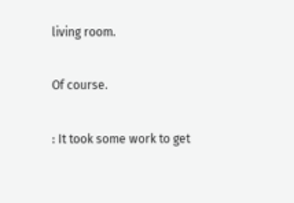living room.

Of course.

: It took some work to get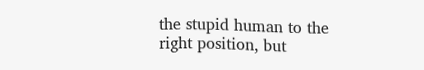the stupid human to the right position, but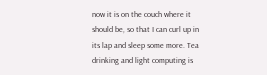now it is on the couch where it should be, so that I can curl up in its lap and sleep some more. Tea drinking and light computing is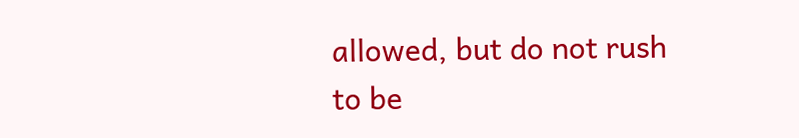allowed, but do not rush to be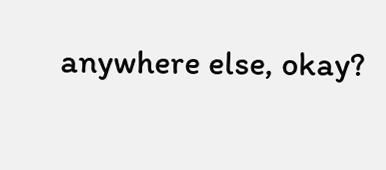anywhere else, okay?